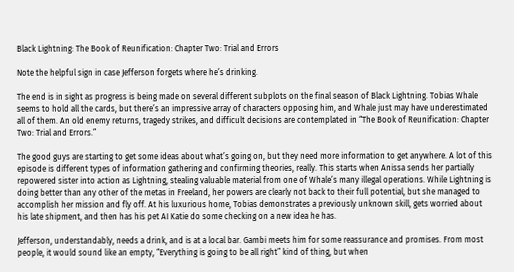Black Lightning: The Book of Reunification: Chapter Two: Trial and Errors

Note the helpful sign in case Jefferson forgets where he’s drinking.

The end is in sight as progress is being made on several different subplots on the final season of Black Lightning. Tobias Whale seems to hold all the cards, but there’s an impressive array of characters opposing him, and Whale just may have underestimated all of them. An old enemy returns, tragedy strikes, and difficult decisions are contemplated in “The Book of Reunification: Chapter Two: Trial and Errors.”

The good guys are starting to get some ideas about what’s going on, but they need more information to get anywhere. A lot of this episode is different types of information gathering and confirming theories, really. This starts when Anissa sends her partially repowered sister into action as Lightning, stealing valuable material from one of Whale’s many illegal operations. While Lightning is doing better than any other of the metas in Freeland, her powers are clearly not back to their full potential, but she managed to accomplish her mission and fly off. At his luxurious home, Tobias demonstrates a previously unknown skill, gets worried about his late shipment, and then has his pet AI Katie do some checking on a new idea he has.

Jefferson, understandably, needs a drink, and is at a local bar. Gambi meets him for some reassurance and promises. From most people, it would sound like an empty, “Everything is going to be all right” kind of thing, but when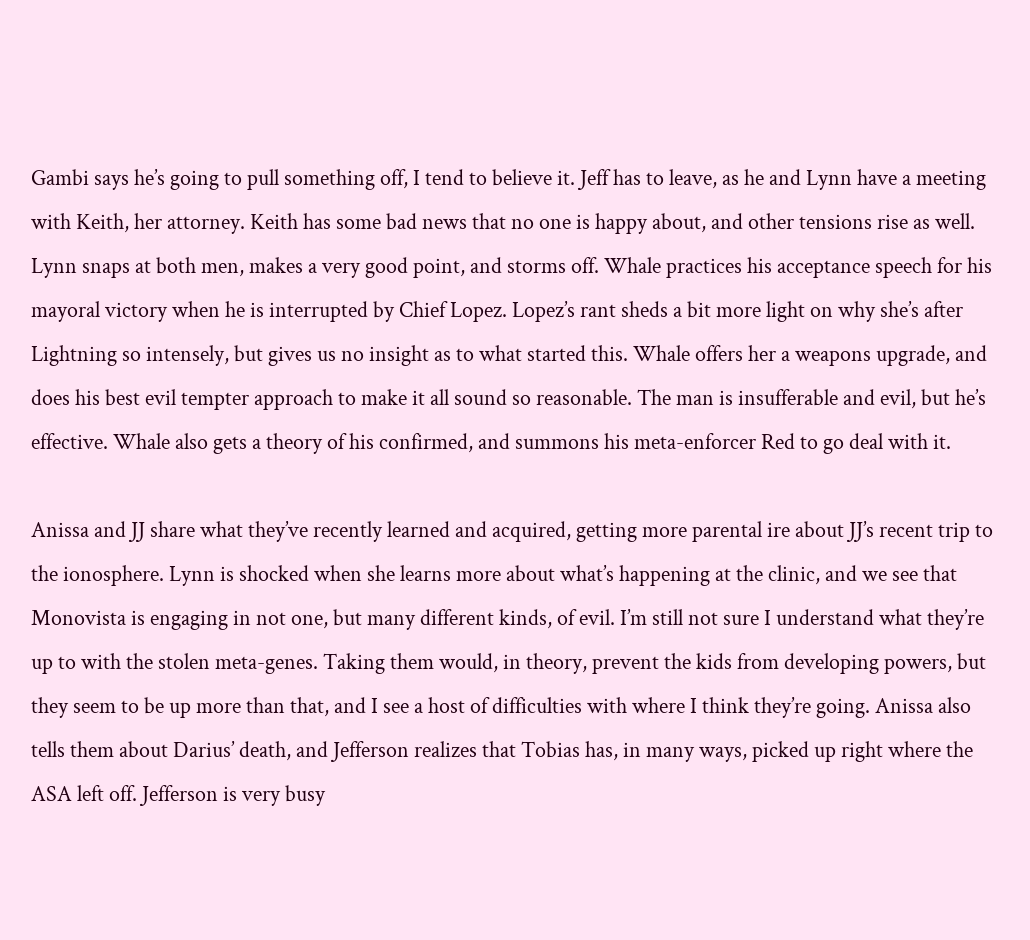Gambi says he’s going to pull something off, I tend to believe it. Jeff has to leave, as he and Lynn have a meeting with Keith, her attorney. Keith has some bad news that no one is happy about, and other tensions rise as well. Lynn snaps at both men, makes a very good point, and storms off. Whale practices his acceptance speech for his mayoral victory when he is interrupted by Chief Lopez. Lopez’s rant sheds a bit more light on why she’s after Lightning so intensely, but gives us no insight as to what started this. Whale offers her a weapons upgrade, and does his best evil tempter approach to make it all sound so reasonable. The man is insufferable and evil, but he’s effective. Whale also gets a theory of his confirmed, and summons his meta-enforcer Red to go deal with it.

Anissa and JJ share what they’ve recently learned and acquired, getting more parental ire about JJ’s recent trip to the ionosphere. Lynn is shocked when she learns more about what’s happening at the clinic, and we see that Monovista is engaging in not one, but many different kinds, of evil. I’m still not sure I understand what they’re up to with the stolen meta-genes. Taking them would, in theory, prevent the kids from developing powers, but they seem to be up more than that, and I see a host of difficulties with where I think they’re going. Anissa also tells them about Darius’ death, and Jefferson realizes that Tobias has, in many ways, picked up right where the ASA left off. Jefferson is very busy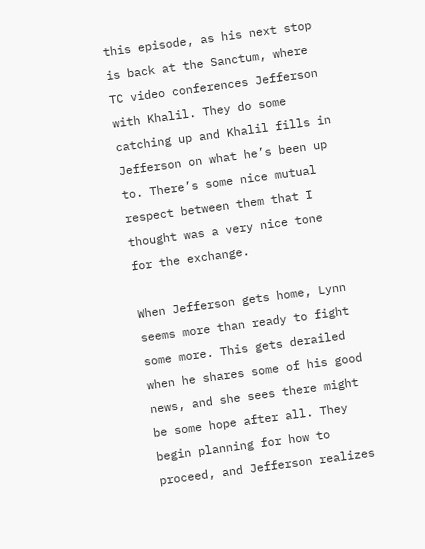this episode, as his next stop is back at the Sanctum, where TC video conferences Jefferson with Khalil. They do some catching up and Khalil fills in Jefferson on what he’s been up to. There’s some nice mutual respect between them that I thought was a very nice tone for the exchange.

When Jefferson gets home, Lynn seems more than ready to fight some more. This gets derailed when he shares some of his good news, and she sees there might be some hope after all. They begin planning for how to proceed, and Jefferson realizes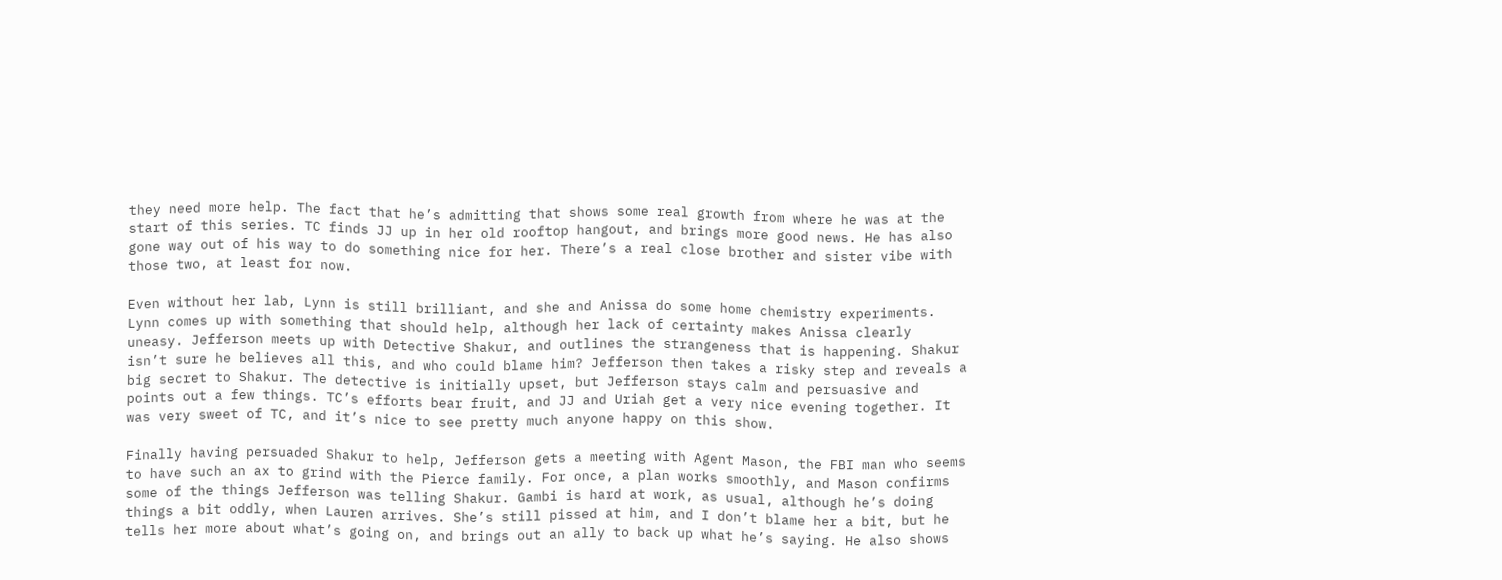they need more help. The fact that he’s admitting that shows some real growth from where he was at the start of this series. TC finds JJ up in her old rooftop hangout, and brings more good news. He has also gone way out of his way to do something nice for her. There’s a real close brother and sister vibe with those two, at least for now.

Even without her lab, Lynn is still brilliant, and she and Anissa do some home chemistry experiments. Lynn comes up with something that should help, although her lack of certainty makes Anissa clearly uneasy. Jefferson meets up with Detective Shakur, and outlines the strangeness that is happening. Shakur isn’t sure he believes all this, and who could blame him? Jefferson then takes a risky step and reveals a big secret to Shakur. The detective is initially upset, but Jefferson stays calm and persuasive and points out a few things. TC’s efforts bear fruit, and JJ and Uriah get a very nice evening together. It was very sweet of TC, and it’s nice to see pretty much anyone happy on this show.

Finally having persuaded Shakur to help, Jefferson gets a meeting with Agent Mason, the FBI man who seems to have such an ax to grind with the Pierce family. For once, a plan works smoothly, and Mason confirms some of the things Jefferson was telling Shakur. Gambi is hard at work, as usual, although he’s doing things a bit oddly, when Lauren arrives. She’s still pissed at him, and I don’t blame her a bit, but he tells her more about what’s going on, and brings out an ally to back up what he’s saying. He also shows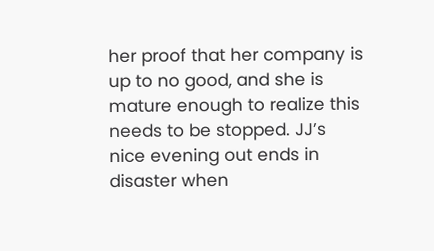her proof that her company is up to no good, and she is mature enough to realize this needs to be stopped. JJ’s nice evening out ends in disaster when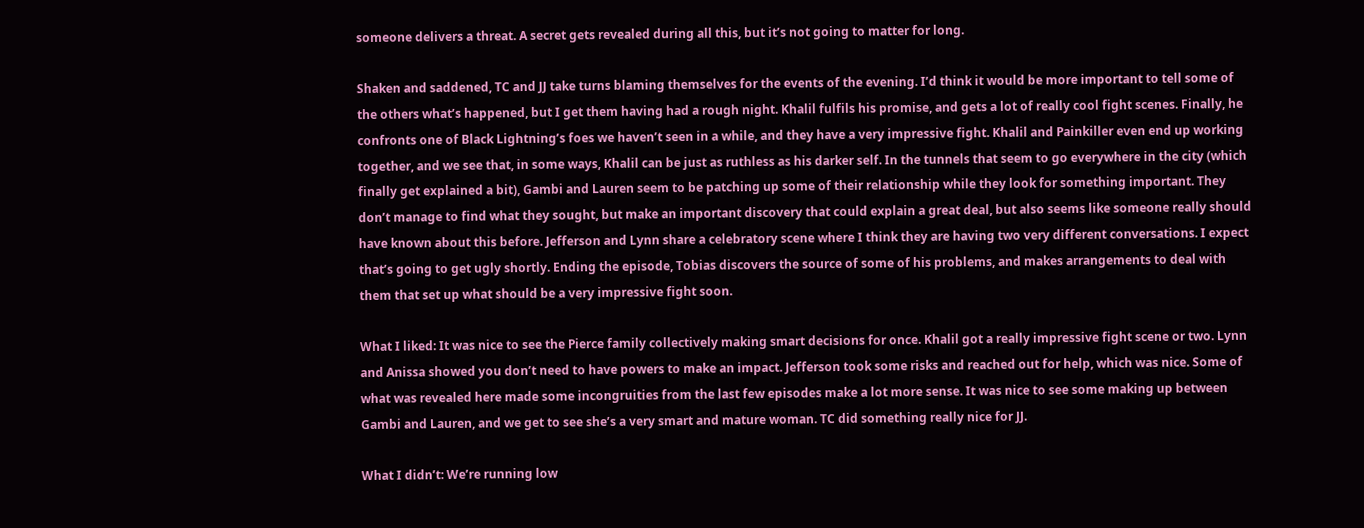someone delivers a threat. A secret gets revealed during all this, but it’s not going to matter for long.

Shaken and saddened, TC and JJ take turns blaming themselves for the events of the evening. I’d think it would be more important to tell some of the others what’s happened, but I get them having had a rough night. Khalil fulfils his promise, and gets a lot of really cool fight scenes. Finally, he confronts one of Black Lightning’s foes we haven’t seen in a while, and they have a very impressive fight. Khalil and Painkiller even end up working together, and we see that, in some ways, Khalil can be just as ruthless as his darker self. In the tunnels that seem to go everywhere in the city (which finally get explained a bit), Gambi and Lauren seem to be patching up some of their relationship while they look for something important. They don’t manage to find what they sought, but make an important discovery that could explain a great deal, but also seems like someone really should have known about this before. Jefferson and Lynn share a celebratory scene where I think they are having two very different conversations. I expect that’s going to get ugly shortly. Ending the episode, Tobias discovers the source of some of his problems, and makes arrangements to deal with them that set up what should be a very impressive fight soon.

What I liked: It was nice to see the Pierce family collectively making smart decisions for once. Khalil got a really impressive fight scene or two. Lynn and Anissa showed you don’t need to have powers to make an impact. Jefferson took some risks and reached out for help, which was nice. Some of what was revealed here made some incongruities from the last few episodes make a lot more sense. It was nice to see some making up between Gambi and Lauren, and we get to see she’s a very smart and mature woman. TC did something really nice for JJ.

What I didn’t: We’re running low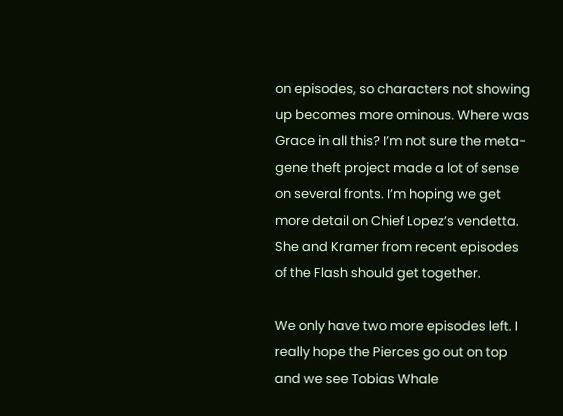on episodes, so characters not showing up becomes more ominous. Where was Grace in all this? I’m not sure the meta-gene theft project made a lot of sense on several fronts. I’m hoping we get more detail on Chief Lopez’s vendetta. She and Kramer from recent episodes of the Flash should get together.

We only have two more episodes left. I really hope the Pierces go out on top and we see Tobias Whale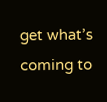get what’s coming to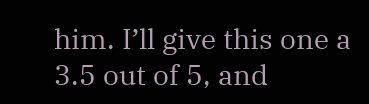him. I’ll give this one a 3.5 out of 5, and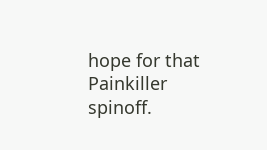hope for that Painkiller spinoff.